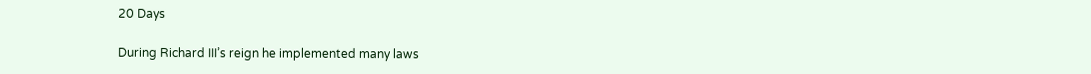20 Days

During Richard III’s reign he implemented many laws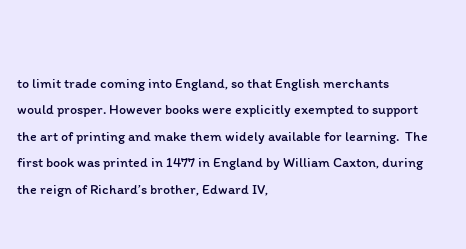to limit trade coming into England, so that English merchants would prosper. However books were explicitly exempted to support the art of printing and make them widely available for learning.  The first book was printed in 1477 in England by William Caxton, during the reign of Richard’s brother, Edward IV,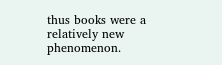thus books were a relatively new phenomenon.